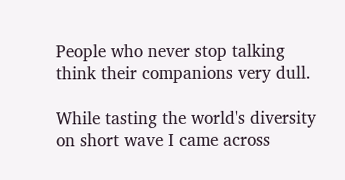People who never stop talking think their companions very dull.

While tasting the world's diversity on short wave I came across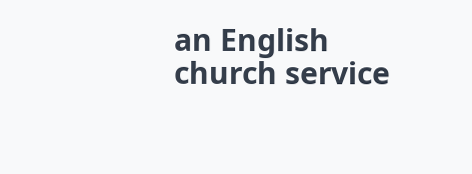an English church service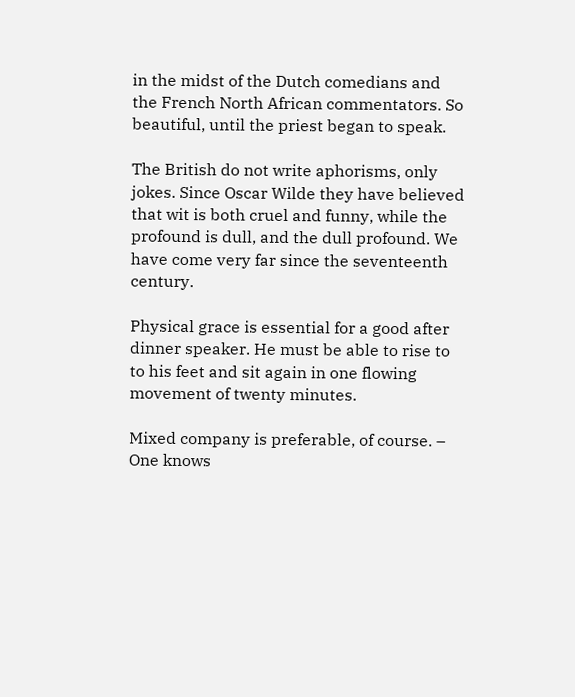in the midst of the Dutch comedians and the French North African commentators. So beautiful, until the priest began to speak.

The British do not write aphorisms, only jokes. Since Oscar Wilde they have believed that wit is both cruel and funny, while the profound is dull, and the dull profound. We have come very far since the seventeenth century.

Physical grace is essential for a good after dinner speaker. He must be able to rise to to his feet and sit again in one flowing movement of twenty minutes.

Mixed company is preferable, of course. – One knows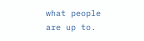what people are up to.